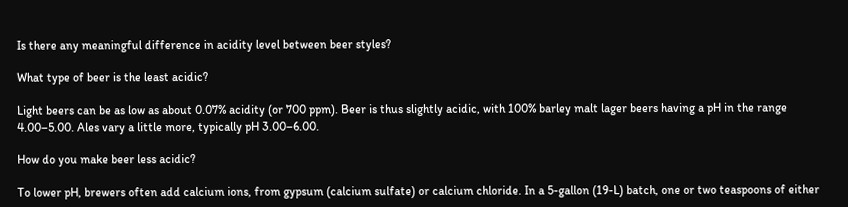Is there any meaningful difference in acidity level between beer styles?

What type of beer is the least acidic?

Light beers can be as low as about 0.07% acidity (or 700 ppm). Beer is thus slightly acidic, with 100% barley malt lager beers having a pH in the range 4.00–5.00. Ales vary a little more, typically pH 3.00–6.00.

How do you make beer less acidic?

To lower pH, brewers often add calcium ions, from gypsum (calcium sulfate) or calcium chloride. In a 5-gallon (19-L) batch, one or two teaspoons of either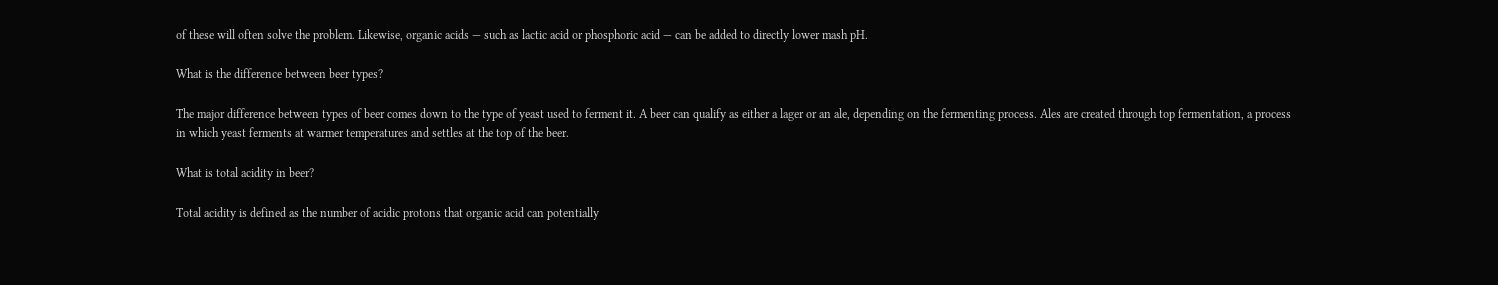of these will often solve the problem. Likewise, organic acids — such as lactic acid or phosphoric acid — can be added to directly lower mash pH.

What is the difference between beer types?

The major difference between types of beer comes down to the type of yeast used to ferment it. A beer can qualify as either a lager or an ale, depending on the fermenting process. Ales are created through top fermentation, a process in which yeast ferments at warmer temperatures and settles at the top of the beer.

What is total acidity in beer?

Total acidity is defined as the number of acidic protons that organic acid can potentially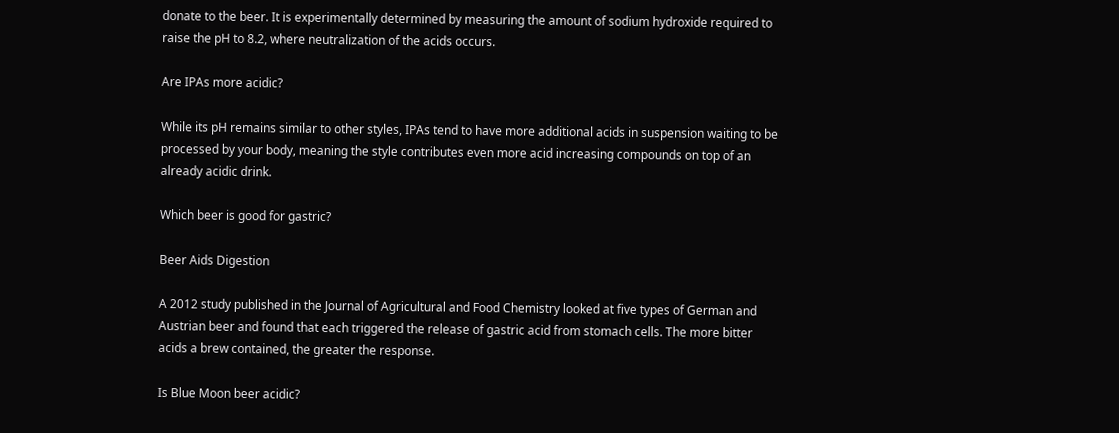donate to the beer. It is experimentally determined by measuring the amount of sodium hydroxide required to raise the pH to 8.2, where neutralization of the acids occurs.

Are IPAs more acidic?

While its pH remains similar to other styles, IPAs tend to have more additional acids in suspension waiting to be processed by your body, meaning the style contributes even more acid increasing compounds on top of an already acidic drink.

Which beer is good for gastric?

Beer Aids Digestion

A 2012 study published in the Journal of Agricultural and Food Chemistry looked at five types of German and Austrian beer and found that each triggered the release of gastric acid from stomach cells. The more bitter acids a brew contained, the greater the response.

Is Blue Moon beer acidic?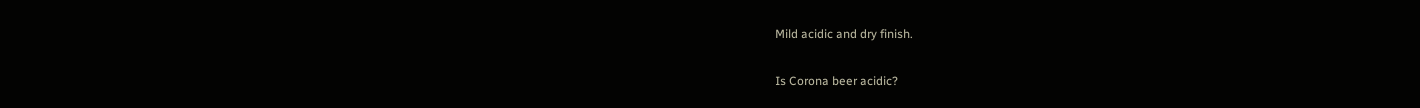Mild acidic and dry finish.

Is Corona beer acidic?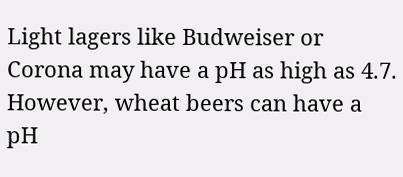Light lagers like Budweiser or Corona may have a pH as high as 4.7. However, wheat beers can have a pH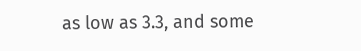as low as 3.3, and some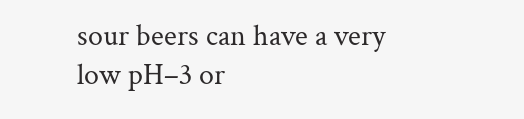sour beers can have a very low pH–3 or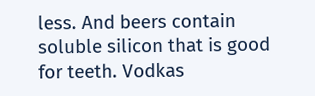less. And beers contain soluble silicon that is good for teeth. Vodkas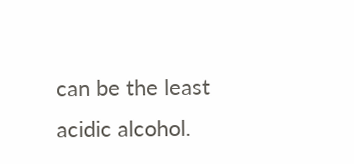can be the least acidic alcohol.